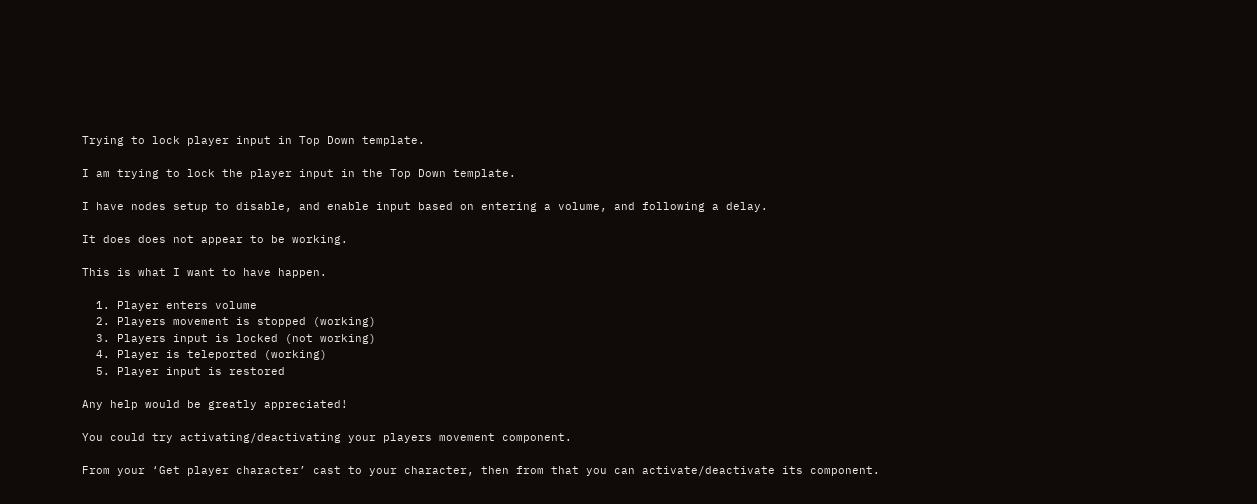Trying to lock player input in Top Down template.

I am trying to lock the player input in the Top Down template.

I have nodes setup to disable, and enable input based on entering a volume, and following a delay.

It does does not appear to be working.

This is what I want to have happen.

  1. Player enters volume
  2. Players movement is stopped (working)
  3. Players input is locked (not working)
  4. Player is teleported (working)
  5. Player input is restored

Any help would be greatly appreciated!

You could try activating/deactivating your players movement component.

From your ‘Get player character’ cast to your character, then from that you can activate/deactivate its component.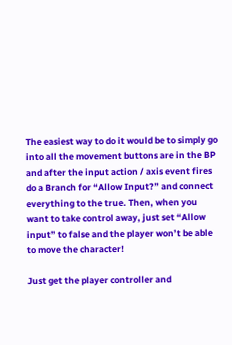The easiest way to do it would be to simply go into all the movement buttons are in the BP and after the input action / axis event fires do a Branch for “Allow Input?” and connect everything to the true. Then, when you want to take control away, just set “Allow input” to false and the player won’t be able to move the character!

Just get the player controller and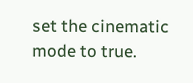set the cinematic mode to true.